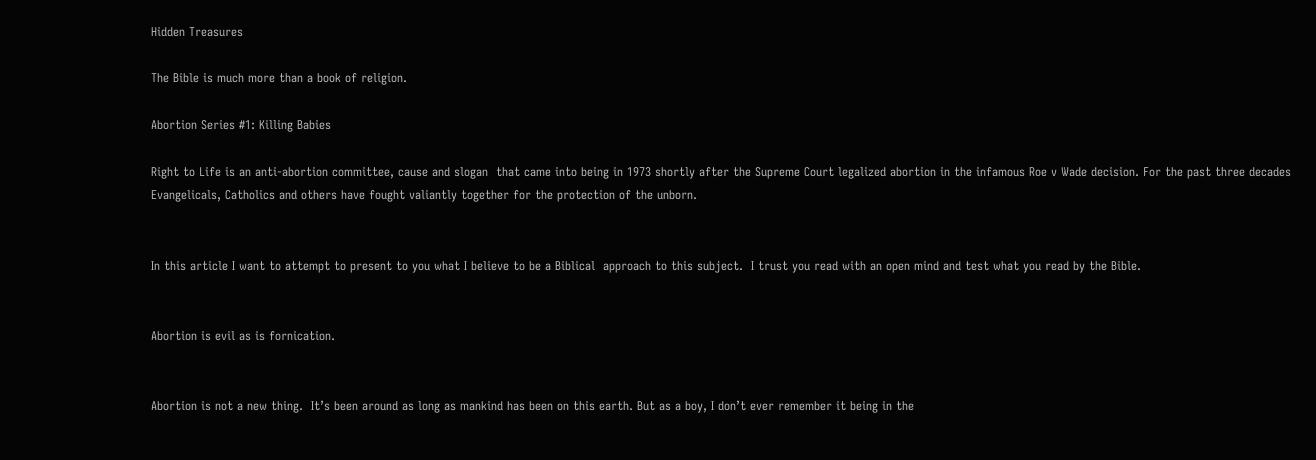Hidden Treasures

The Bible is much more than a book of religion.

Abortion Series #1: Killing Babies

Right to Life is an anti-abortion committee, cause and slogan  that came into being in 1973 shortly after the Supreme Court legalized abortion in the infamous Roe v Wade decision. For the past three decades Evangelicals, Catholics and others have fought valiantly together for the protection of the unborn.


In this article I want to attempt to present to you what I believe to be a Biblical  approach to this subject.  I trust you read with an open mind and test what you read by the Bible.


Abortion is evil as is fornication.


Abortion is not a new thing.  It’s been around as long as mankind has been on this earth. But as a boy, I don’t ever remember it being in the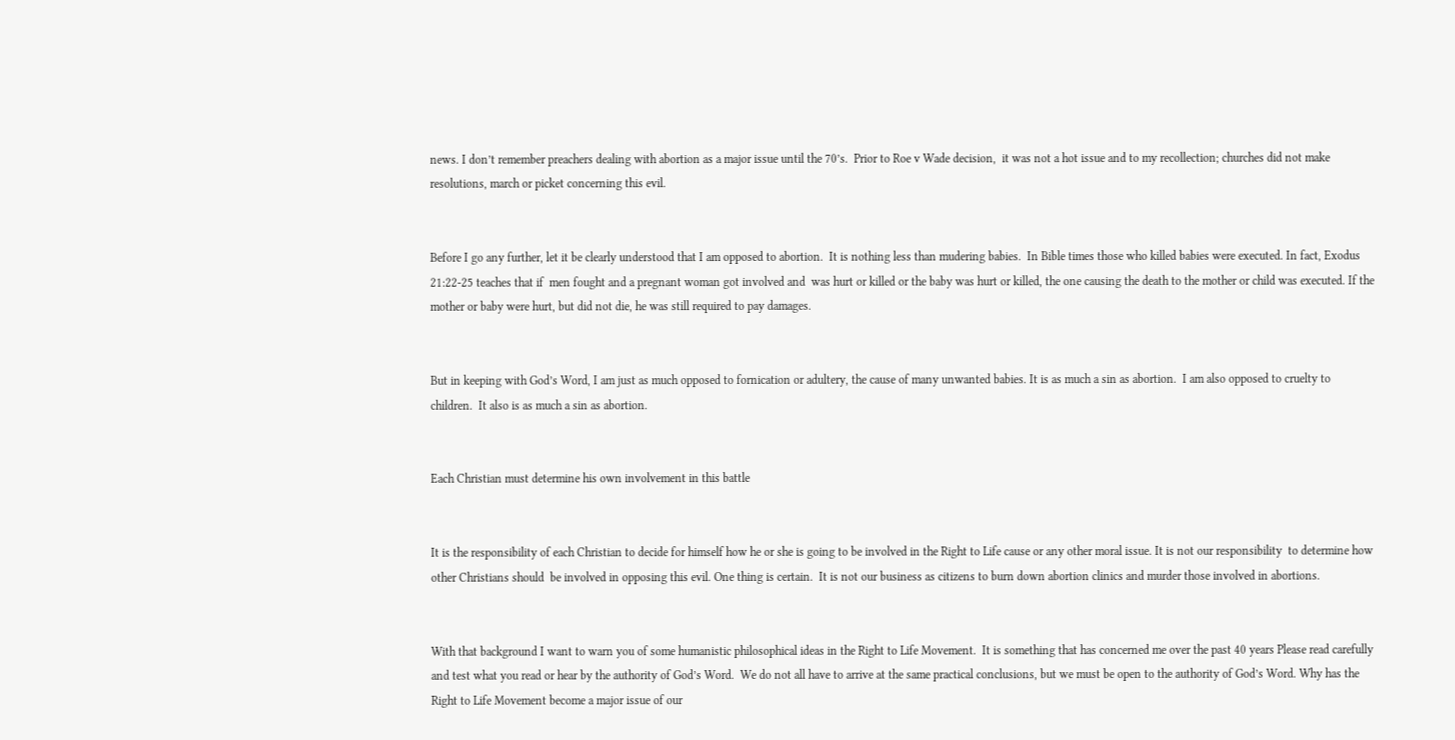news. I don’t remember preachers dealing with abortion as a major issue until the 70’s.  Prior to Roe v Wade decision,  it was not a hot issue and to my recollection; churches did not make resolutions, march or picket concerning this evil.


Before I go any further, let it be clearly understood that I am opposed to abortion.  It is nothing less than mudering babies.  In Bible times those who killed babies were executed. In fact, Exodus 21:22-25 teaches that if  men fought and a pregnant woman got involved and  was hurt or killed or the baby was hurt or killed, the one causing the death to the mother or child was executed. If the mother or baby were hurt, but did not die, he was still required to pay damages.


But in keeping with God’s Word, I am just as much opposed to fornication or adultery, the cause of many unwanted babies. It is as much a sin as abortion.  I am also opposed to cruelty to children.  It also is as much a sin as abortion.


Each Christian must determine his own involvement in this battle


It is the responsibility of each Christian to decide for himself how he or she is going to be involved in the Right to Life cause or any other moral issue. It is not our responsibility  to determine how other Christians should  be involved in opposing this evil. One thing is certain.  It is not our business as citizens to burn down abortion clinics and murder those involved in abortions.


With that background I want to warn you of some humanistic philosophical ideas in the Right to Life Movement.  It is something that has concerned me over the past 40 years Please read carefully and test what you read or hear by the authority of God’s Word.  We do not all have to arrive at the same practical conclusions, but we must be open to the authority of God’s Word. Why has the Right to Life Movement become a major issue of our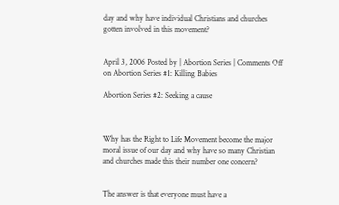day and why have individual Christians and churches gotten involved in this movement?


April 3, 2006 Posted by | Abortion Series | Comments Off on Abortion Series #1: Killing Babies

Abortion Series #2: Seeking a cause



Why has the Right to Life Movement become the major moral issue of our day and why have so many Christian and churches made this their number one concern?


The answer is that everyone must have a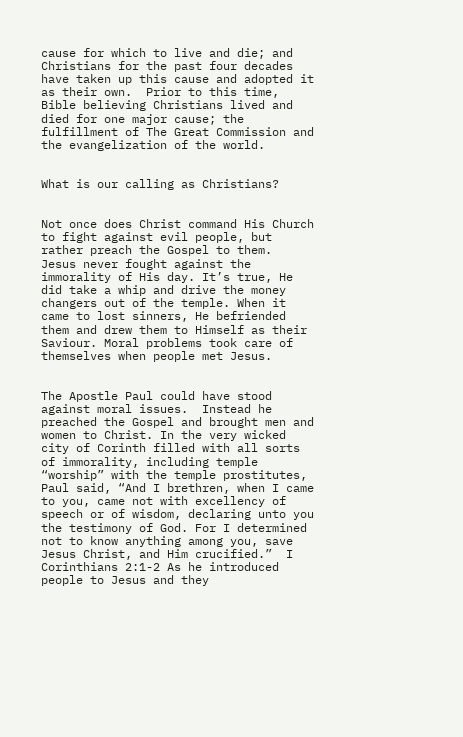cause for which to live and die; and Christians for the past four decades have taken up this cause and adopted it as their own.  Prior to this time, Bible believing Christians lived and died for one major cause; the fulfillment of The Great Commission and the evangelization of the world.


What is our calling as Christians?


Not once does Christ command His Church to fight against evil people, but rather preach the Gospel to them.  Jesus never fought against the immorality of His day. It’s true, He did take a whip and drive the money changers out of the temple. When it came to lost sinners, He befriended them and drew them to Himself as their Saviour. Moral problems took care of themselves when people met Jesus.


The Apostle Paul could have stood against moral issues.  Instead he preached the Gospel and brought men and women to Christ. In the very wicked city of Corinth filled with all sorts of immorality, including temple “worship” with the temple prostitutes, Paul said, “And I brethren, when I came to you, came not with excellency of speech or of wisdom, declaring unto you the testimony of God. For I determined not to know anything among you, save Jesus Christ, and Him crucified.”  I Corinthians 2:1-2 As he introduced people to Jesus and they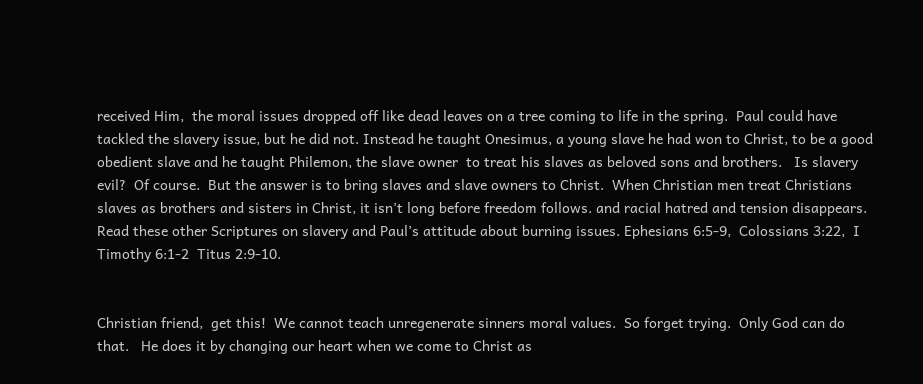received Him,  the moral issues dropped off like dead leaves on a tree coming to life in the spring.  Paul could have tackled the slavery issue, but he did not. Instead he taught Onesimus, a young slave he had won to Christ, to be a good obedient slave and he taught Philemon, the slave owner  to treat his slaves as beloved sons and brothers.   Is slavery evil?  Of course.  But the answer is to bring slaves and slave owners to Christ.  When Christian men treat Christians slaves as brothers and sisters in Christ, it isn’t long before freedom follows. and racial hatred and tension disappears.  Read these other Scriptures on slavery and Paul’s attitude about burning issues. Ephesians 6:5-9,  Colossians 3:22,  I Timothy 6:1-2  Titus 2:9-10.


Christian friend,  get this!  We cannot teach unregenerate sinners moral values.  So forget trying.  Only God can do that.   He does it by changing our heart when we come to Christ as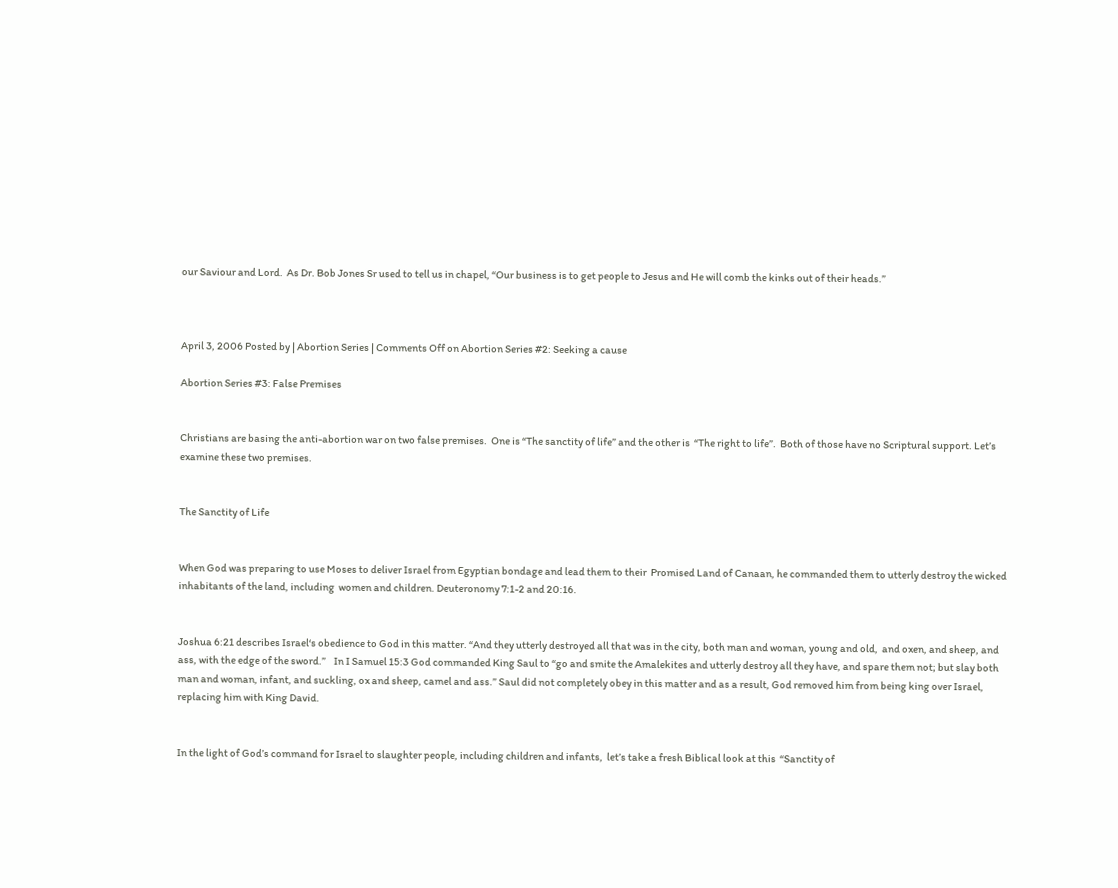our Saviour and Lord.  As Dr. Bob Jones Sr used to tell us in chapel, “Our business is to get people to Jesus and He will comb the kinks out of their heads.”



April 3, 2006 Posted by | Abortion Series | Comments Off on Abortion Series #2: Seeking a cause

Abortion Series #3: False Premises


Christians are basing the anti-abortion war on two false premises.  One is “The sanctity of life” and the other is  “The right to life”.  Both of those have no Scriptural support. Let’s examine these two premises.


The Sanctity of Life


When God was preparing to use Moses to deliver Israel from Egyptian bondage and lead them to their  Promised Land of Canaan, he commanded them to utterly destroy the wicked inhabitants of the land, including  women and children. Deuteronomy 7:1-2 and 20:16.


Joshua 6:21 describes Israel‘s obedience to God in this matter. “And they utterly destroyed all that was in the city, both man and woman, young and old,  and oxen, and sheep, and ass, with the edge of the sword.”    In I Samuel 15:3 God commanded King Saul to “go and smite the Amalekites and utterly destroy all they have, and spare them not; but slay both man and woman, infant, and suckling, ox and sheep, camel and ass.” Saul did not completely obey in this matter and as a result, God removed him from being king over Israel, replacing him with King David.


In the light of God’s command for Israel to slaughter people, including children and infants,  let’s take a fresh Biblical look at this  “Sanctity of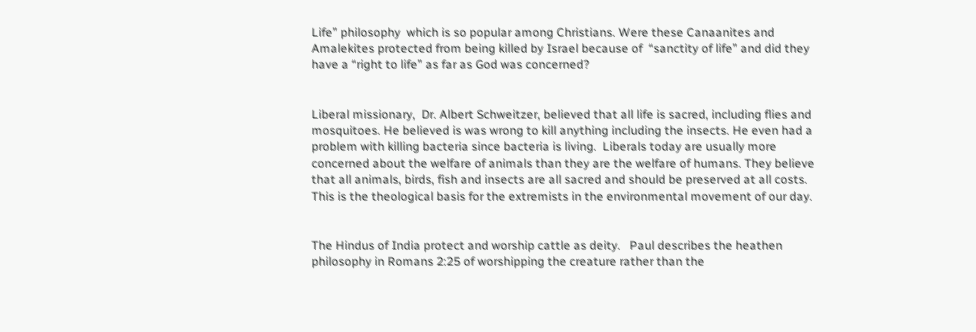Life” philosophy  which is so popular among Christians. Were these Canaanites and Amalekites protected from being killed by Israel because of  “sanctity of life” and did they have a “right to life” as far as God was concerned?


Liberal missionary,  Dr. Albert Schweitzer, believed that all life is sacred, including flies and mosquitoes. He believed is was wrong to kill anything including the insects. He even had a problem with killing bacteria since bacteria is living.  Liberals today are usually more concerned about the welfare of animals than they are the welfare of humans. They believe that all animals, birds, fish and insects are all sacred and should be preserved at all costs. This is the theological basis for the extremists in the environmental movement of our day.


The Hindus of India protect and worship cattle as deity.   Paul describes the heathen philosophy in Romans 2:25 of worshipping the creature rather than the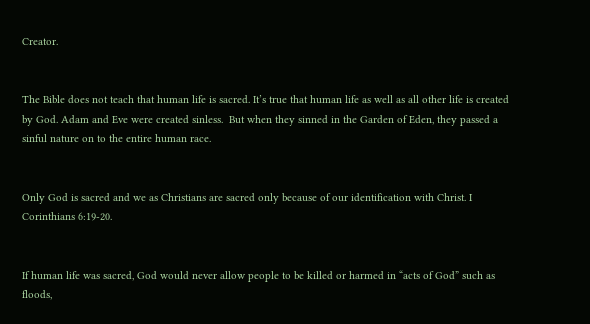Creator.


The Bible does not teach that human life is sacred. It’s true that human life as well as all other life is created by God. Adam and Eve were created sinless.  But when they sinned in the Garden of Eden, they passed a sinful nature on to the entire human race.


Only God is sacred and we as Christians are sacred only because of our identification with Christ. I Corinthians 6:19-20.


If human life was sacred, God would never allow people to be killed or harmed in “acts of God” such as floods,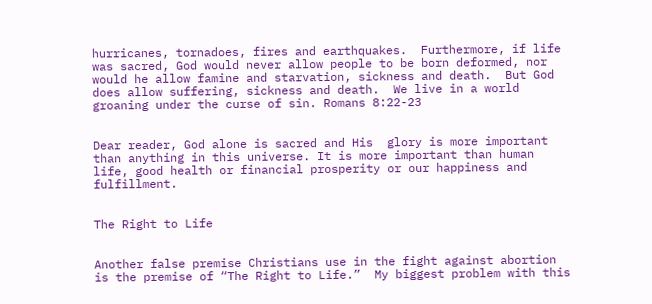hurricanes, tornadoes, fires and earthquakes.  Furthermore, if life was sacred, God would never allow people to be born deformed, nor would he allow famine and starvation, sickness and death.  But God does allow suffering, sickness and death.  We live in a world groaning under the curse of sin. Romans 8:22-23


Dear reader, God alone is sacred and His  glory is more important than anything in this universe. It is more important than human life, good health or financial prosperity or our happiness and fulfillment.


The Right to Life


Another false premise Christians use in the fight against abortion is the premise of “The Right to Life.”  My biggest problem with this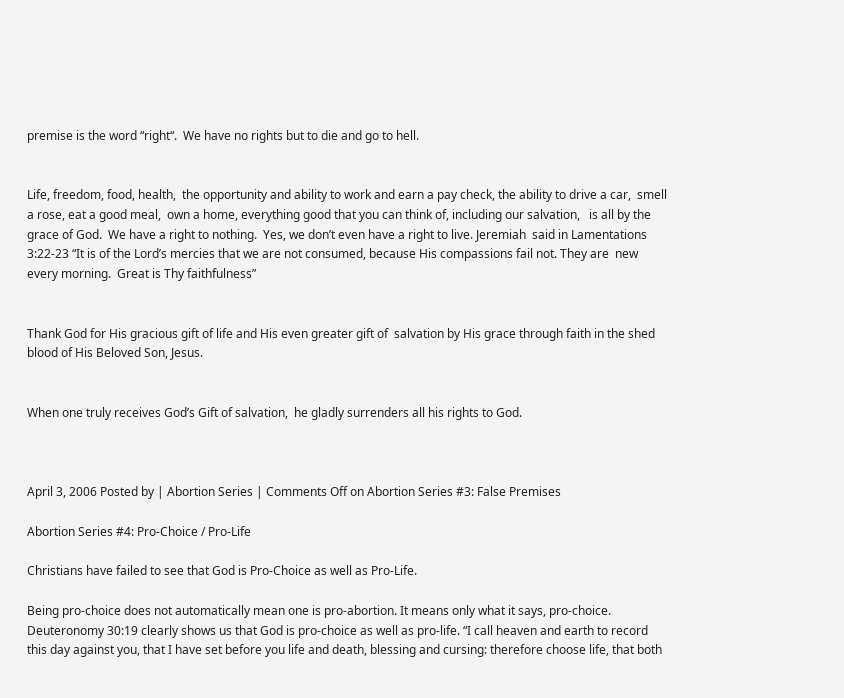premise is the word “right“.  We have no rights but to die and go to hell.


Life, freedom, food, health,  the opportunity and ability to work and earn a pay check, the ability to drive a car,  smell a rose, eat a good meal,  own a home, everything good that you can think of, including our salvation,   is all by the grace of God.  We have a right to nothing.  Yes, we don’t even have a right to live. Jeremiah  said in Lamentations 3:22-23 “It is of the Lord’s mercies that we are not consumed, because His compassions fail not. They are  new every morning.  Great is Thy faithfulness”


Thank God for His gracious gift of life and His even greater gift of  salvation by His grace through faith in the shed blood of His Beloved Son, Jesus.


When one truly receives God’s Gift of salvation,  he gladly surrenders all his rights to God.



April 3, 2006 Posted by | Abortion Series | Comments Off on Abortion Series #3: False Premises

Abortion Series #4: Pro-Choice / Pro-Life

Christians have failed to see that God is Pro-Choice as well as Pro-Life.

Being pro-choice does not automatically mean one is pro-abortion. It means only what it says, pro-choice.  Deuteronomy 30:19 clearly shows us that God is pro-choice as well as pro-life. “I call heaven and earth to record this day against you, that I have set before you life and death, blessing and cursing: therefore choose life, that both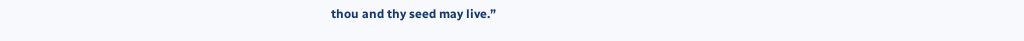thou and thy seed may live.”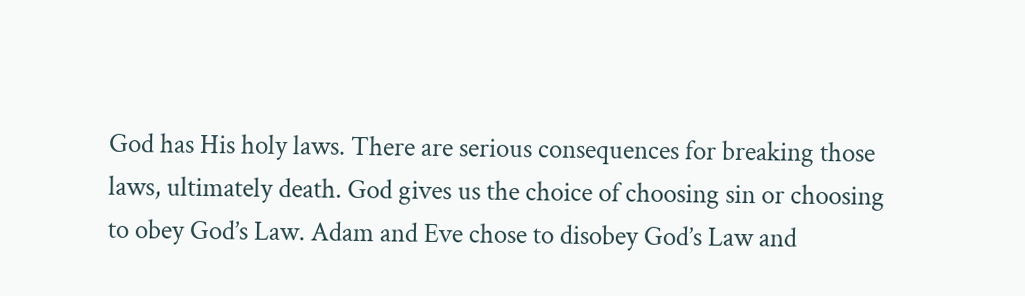God has His holy laws. There are serious consequences for breaking those laws, ultimately death. God gives us the choice of choosing sin or choosing to obey God’s Law. Adam and Eve chose to disobey God’s Law and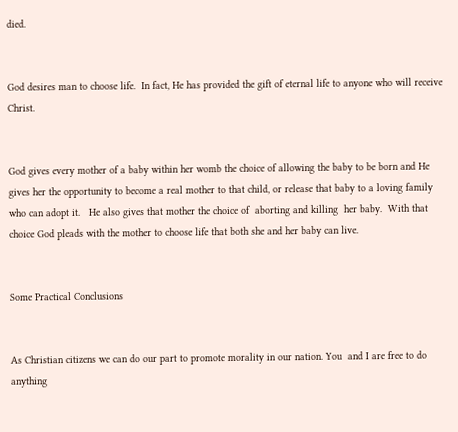died.


God desires man to choose life.  In fact, He has provided the gift of eternal life to anyone who will receive Christ.


God gives every mother of a baby within her womb the choice of allowing the baby to be born and He gives her the opportunity to become a real mother to that child, or release that baby to a loving family who can adopt it.   He also gives that mother the choice of  aborting and killing  her baby.  With that choice God pleads with the mother to choose life that both she and her baby can live.


Some Practical Conclusions


As Christian citizens we can do our part to promote morality in our nation. You  and I are free to do anything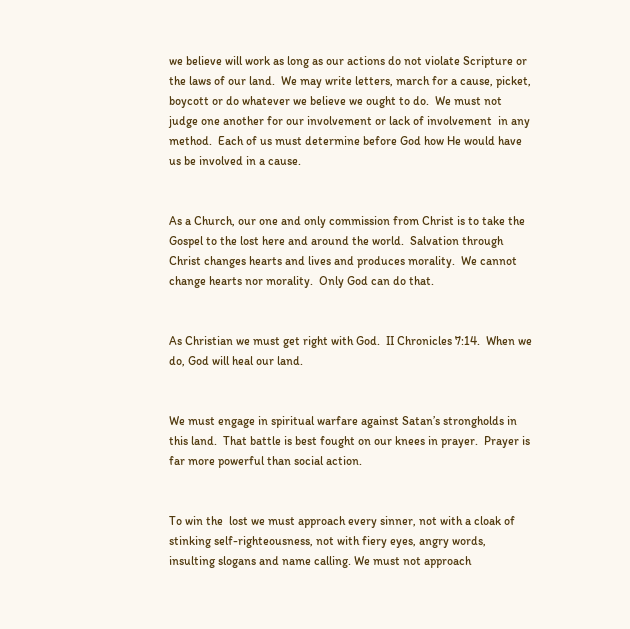we believe will work as long as our actions do not violate Scripture or the laws of our land.  We may write letters, march for a cause, picket, boycott or do whatever we believe we ought to do.  We must not judge one another for our involvement or lack of involvement  in any method.  Each of us must determine before God how He would have us be involved in a cause.


As a Church, our one and only commission from Christ is to take the Gospel to the lost here and around the world.  Salvation through Christ changes hearts and lives and produces morality.  We cannot change hearts nor morality.  Only God can do that.


As Christian we must get right with God.  II Chronicles 7:14.  When we do, God will heal our land.


We must engage in spiritual warfare against Satan’s strongholds in this land.  That battle is best fought on our knees in prayer.  Prayer is far more powerful than social action.


To win the  lost we must approach every sinner, not with a cloak of stinking self-righteousness, not with fiery eyes, angry words, insulting slogans and name calling. We must not approach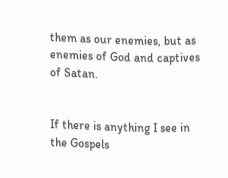them as our enemies, but as enemies of God and captives of Satan.


If there is anything I see in the Gospels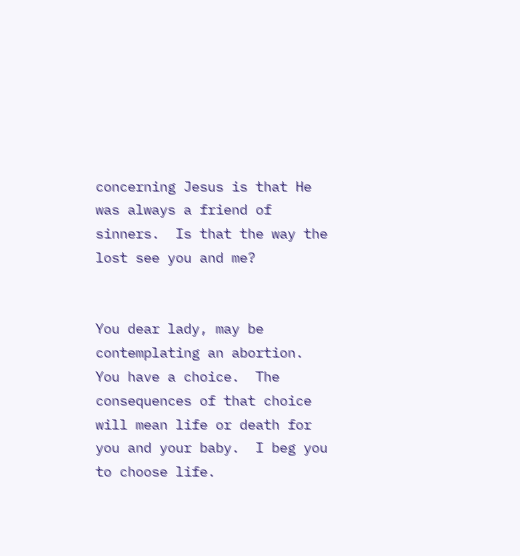concerning Jesus is that He was always a friend of sinners.  Is that the way the lost see you and me?


You dear lady, may be contemplating an abortion.  You have a choice.  The consequences of that choice will mean life or death for you and your baby.  I beg you to choose life.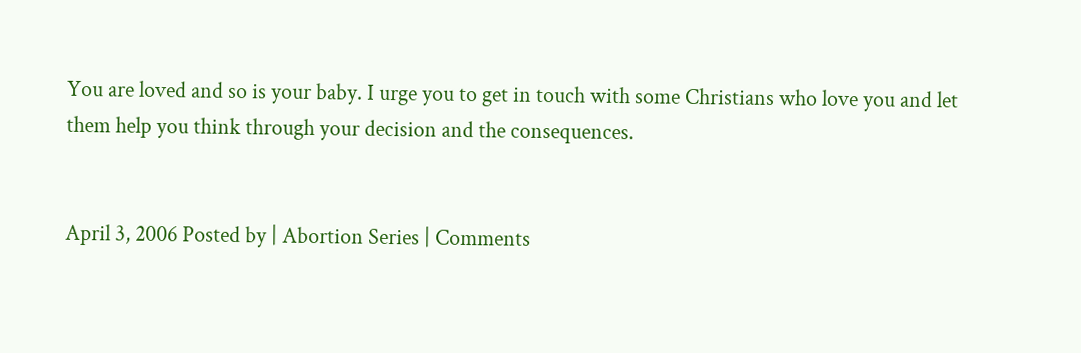You are loved and so is your baby. I urge you to get in touch with some Christians who love you and let them help you think through your decision and the consequences.


April 3, 2006 Posted by | Abortion Series | Comments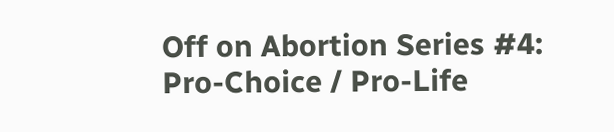Off on Abortion Series #4: Pro-Choice / Pro-Life